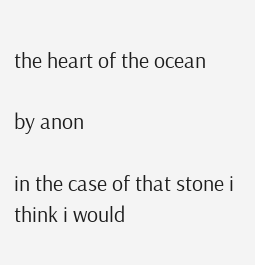the heart of the ocean

by anon

in the case of that stone i think i would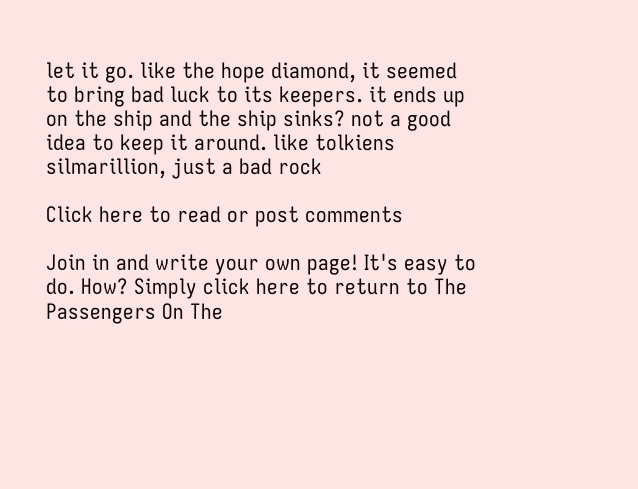let it go. like the hope diamond, it seemed to bring bad luck to its keepers. it ends up on the ship and the ship sinks? not a good idea to keep it around. like tolkiens silmarillion, just a bad rock

Click here to read or post comments

Join in and write your own page! It's easy to do. How? Simply click here to return to The Passengers On The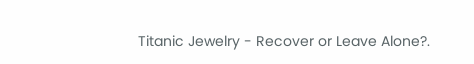Titanic Jewelry - Recover or Leave Alone?.